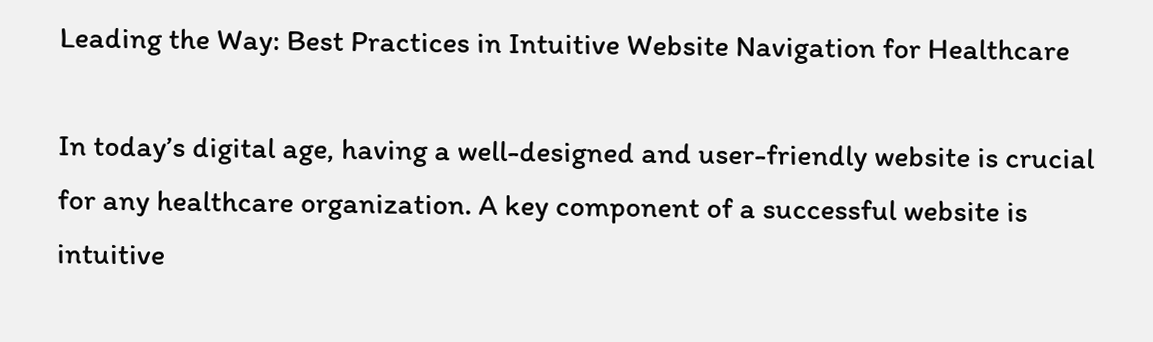Leading the Way: Best Practices in Intuitive Website Navigation for Healthcare

In today’s digital age, having a well-designed and user-friendly website is crucial for any healthcare organization. A key component of a successful website is intuitive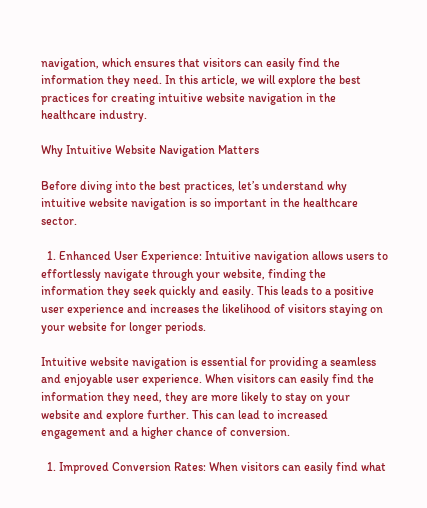navigation, which ensures that visitors can easily find the information they need. In this article, we will explore the best practices for creating intuitive website navigation in the healthcare industry.

Why Intuitive Website Navigation Matters

Before diving into the best practices, let’s understand why intuitive website navigation is so important in the healthcare sector.

  1. Enhanced User Experience: Intuitive navigation allows users to effortlessly navigate through your website, finding the information they seek quickly and easily. This leads to a positive user experience and increases the likelihood of visitors staying on your website for longer periods.

Intuitive website navigation is essential for providing a seamless and enjoyable user experience. When visitors can easily find the information they need, they are more likely to stay on your website and explore further. This can lead to increased engagement and a higher chance of conversion.

  1. Improved Conversion Rates: When visitors can easily find what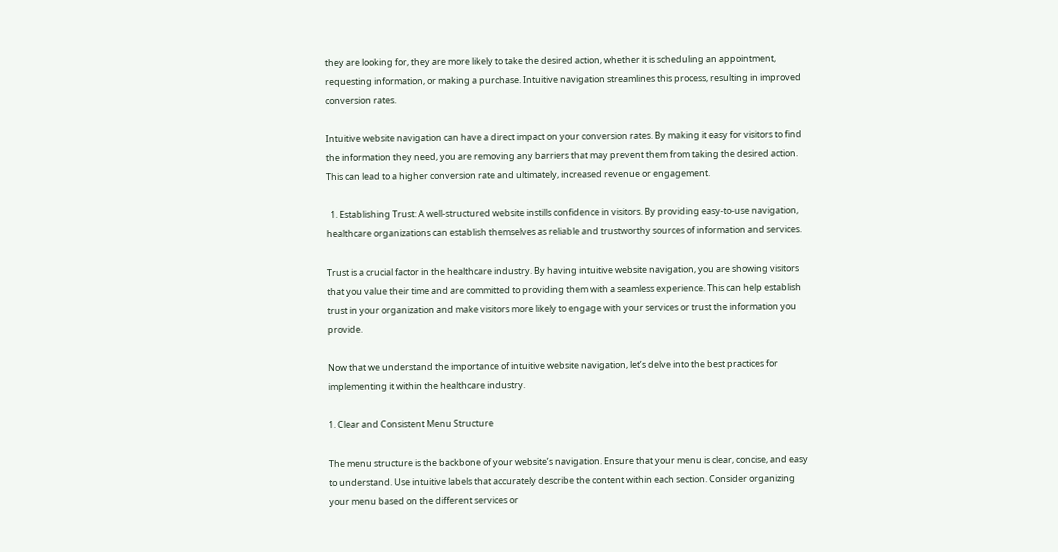they are looking for, they are more likely to take the desired action, whether it is scheduling an appointment, requesting information, or making a purchase. Intuitive navigation streamlines this process, resulting in improved conversion rates.

Intuitive website navigation can have a direct impact on your conversion rates. By making it easy for visitors to find the information they need, you are removing any barriers that may prevent them from taking the desired action. This can lead to a higher conversion rate and ultimately, increased revenue or engagement.

  1. Establishing Trust: A well-structured website instills confidence in visitors. By providing easy-to-use navigation, healthcare organizations can establish themselves as reliable and trustworthy sources of information and services.

Trust is a crucial factor in the healthcare industry. By having intuitive website navigation, you are showing visitors that you value their time and are committed to providing them with a seamless experience. This can help establish trust in your organization and make visitors more likely to engage with your services or trust the information you provide.

Now that we understand the importance of intuitive website navigation, let’s delve into the best practices for implementing it within the healthcare industry.

1. Clear and Consistent Menu Structure

The menu structure is the backbone of your website’s navigation. Ensure that your menu is clear, concise, and easy to understand. Use intuitive labels that accurately describe the content within each section. Consider organizing your menu based on the different services or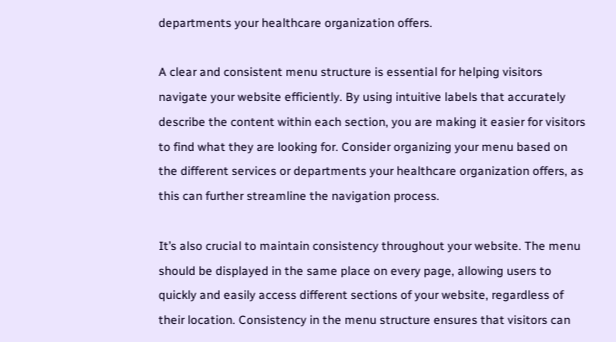departments your healthcare organization offers.

A clear and consistent menu structure is essential for helping visitors navigate your website efficiently. By using intuitive labels that accurately describe the content within each section, you are making it easier for visitors to find what they are looking for. Consider organizing your menu based on the different services or departments your healthcare organization offers, as this can further streamline the navigation process.

It’s also crucial to maintain consistency throughout your website. The menu should be displayed in the same place on every page, allowing users to quickly and easily access different sections of your website, regardless of their location. Consistency in the menu structure ensures that visitors can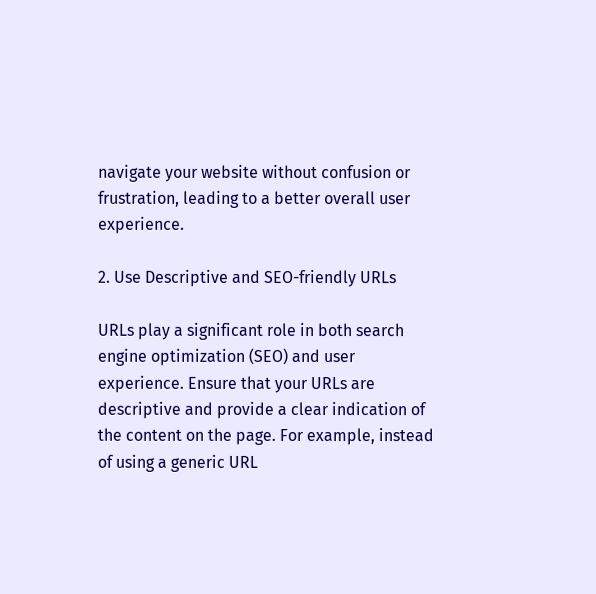navigate your website without confusion or frustration, leading to a better overall user experience.

2. Use Descriptive and SEO-friendly URLs

URLs play a significant role in both search engine optimization (SEO) and user experience. Ensure that your URLs are descriptive and provide a clear indication of the content on the page. For example, instead of using a generic URL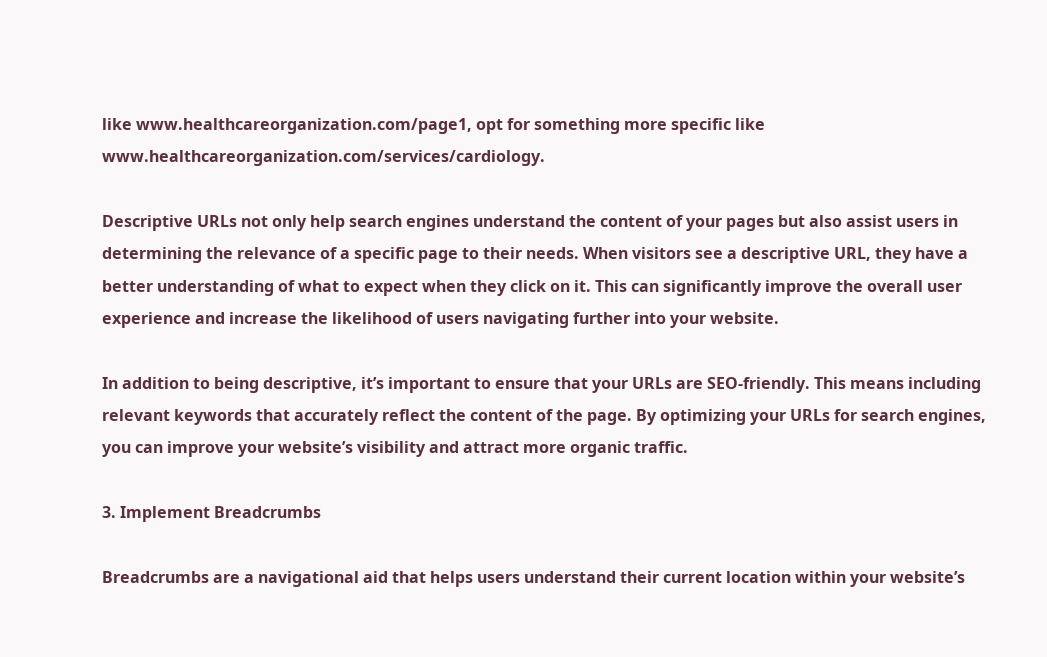like www.healthcareorganization.com/page1, opt for something more specific like www.healthcareorganization.com/services/cardiology.

Descriptive URLs not only help search engines understand the content of your pages but also assist users in determining the relevance of a specific page to their needs. When visitors see a descriptive URL, they have a better understanding of what to expect when they click on it. This can significantly improve the overall user experience and increase the likelihood of users navigating further into your website.

In addition to being descriptive, it’s important to ensure that your URLs are SEO-friendly. This means including relevant keywords that accurately reflect the content of the page. By optimizing your URLs for search engines, you can improve your website’s visibility and attract more organic traffic.

3. Implement Breadcrumbs

Breadcrumbs are a navigational aid that helps users understand their current location within your website’s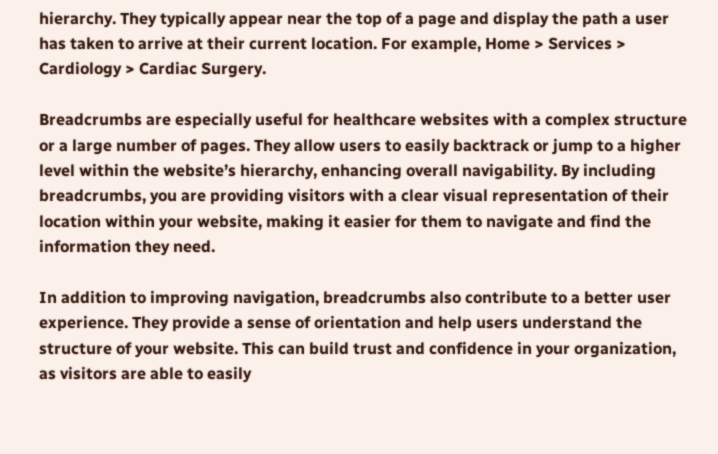hierarchy. They typically appear near the top of a page and display the path a user has taken to arrive at their current location. For example, Home > Services > Cardiology > Cardiac Surgery.

Breadcrumbs are especially useful for healthcare websites with a complex structure or a large number of pages. They allow users to easily backtrack or jump to a higher level within the website’s hierarchy, enhancing overall navigability. By including breadcrumbs, you are providing visitors with a clear visual representation of their location within your website, making it easier for them to navigate and find the information they need.

In addition to improving navigation, breadcrumbs also contribute to a better user experience. They provide a sense of orientation and help users understand the structure of your website. This can build trust and confidence in your organization, as visitors are able to easily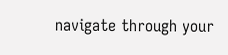navigate through your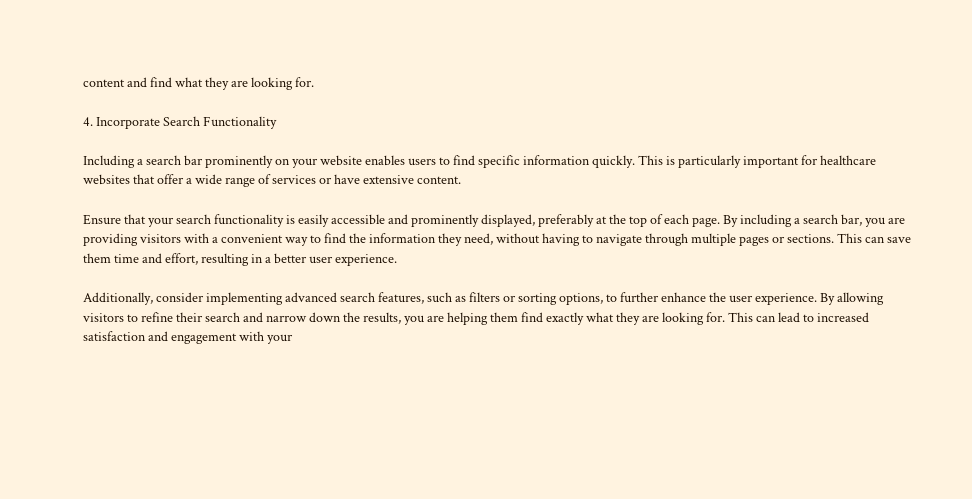content and find what they are looking for.

4. Incorporate Search Functionality

Including a search bar prominently on your website enables users to find specific information quickly. This is particularly important for healthcare websites that offer a wide range of services or have extensive content.

Ensure that your search functionality is easily accessible and prominently displayed, preferably at the top of each page. By including a search bar, you are providing visitors with a convenient way to find the information they need, without having to navigate through multiple pages or sections. This can save them time and effort, resulting in a better user experience.

Additionally, consider implementing advanced search features, such as filters or sorting options, to further enhance the user experience. By allowing visitors to refine their search and narrow down the results, you are helping them find exactly what they are looking for. This can lead to increased satisfaction and engagement with your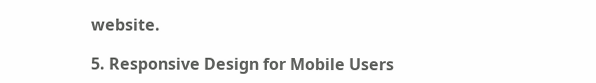website.

5. Responsive Design for Mobile Users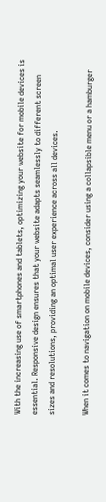With the increasing use of smartphones and tablets, optimizing your website for mobile devices is essential. Responsive design ensures that your website adapts seamlessly to different screen sizes and resolutions, providing an optimal user experience across all devices.

When it comes to navigation on mobile devices, consider using a collapsible menu or a hamburger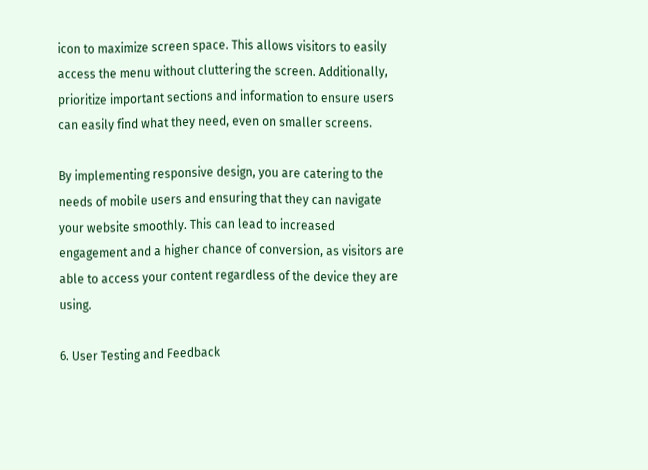icon to maximize screen space. This allows visitors to easily access the menu without cluttering the screen. Additionally, prioritize important sections and information to ensure users can easily find what they need, even on smaller screens.

By implementing responsive design, you are catering to the needs of mobile users and ensuring that they can navigate your website smoothly. This can lead to increased engagement and a higher chance of conversion, as visitors are able to access your content regardless of the device they are using.

6. User Testing and Feedback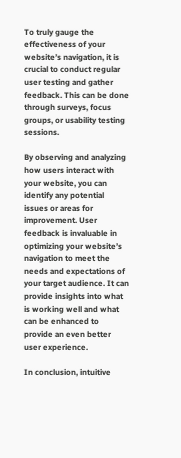To truly gauge the effectiveness of your website’s navigation, it is crucial to conduct regular user testing and gather feedback. This can be done through surveys, focus groups, or usability testing sessions.

By observing and analyzing how users interact with your website, you can identify any potential issues or areas for improvement. User feedback is invaluable in optimizing your website’s navigation to meet the needs and expectations of your target audience. It can provide insights into what is working well and what can be enhanced to provide an even better user experience.

In conclusion, intuitive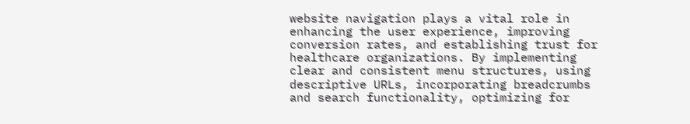website navigation plays a vital role in enhancing the user experience, improving conversion rates, and establishing trust for healthcare organizations. By implementing clear and consistent menu structures, using descriptive URLs, incorporating breadcrumbs and search functionality, optimizing for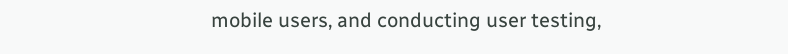mobile users, and conducting user testing,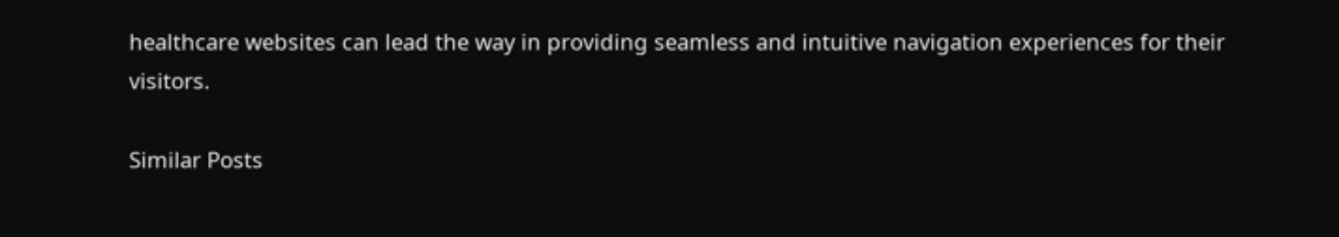healthcare websites can lead the way in providing seamless and intuitive navigation experiences for their visitors.

Similar Posts